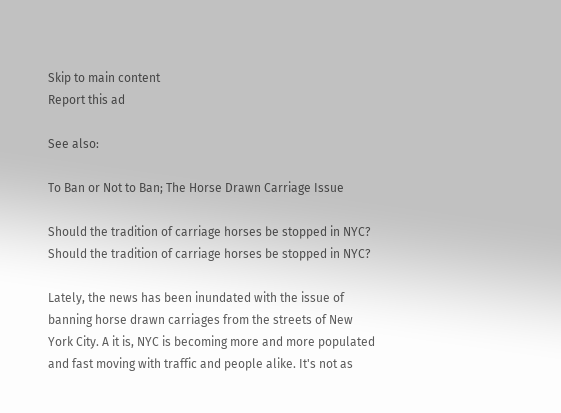Skip to main content
Report this ad

See also:

To Ban or Not to Ban; The Horse Drawn Carriage Issue

Should the tradition of carriage horses be stopped in NYC?
Should the tradition of carriage horses be stopped in NYC?

Lately, the news has been inundated with the issue of banning horse drawn carriages from the streets of New York City. A it is, NYC is becoming more and more populated and fast moving with traffic and people alike. It's not as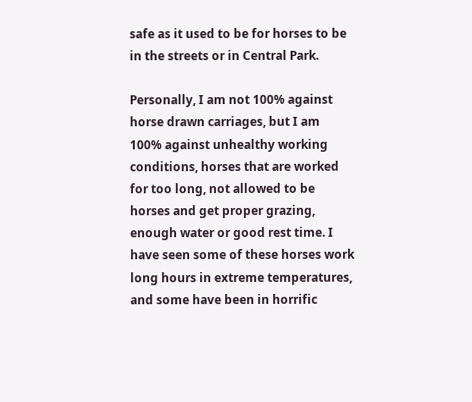safe as it used to be for horses to be in the streets or in Central Park.

Personally, I am not 100% against horse drawn carriages, but I am 100% against unhealthy working conditions, horses that are worked for too long, not allowed to be horses and get proper grazing, enough water or good rest time. I have seen some of these horses work long hours in extreme temperatures, and some have been in horrific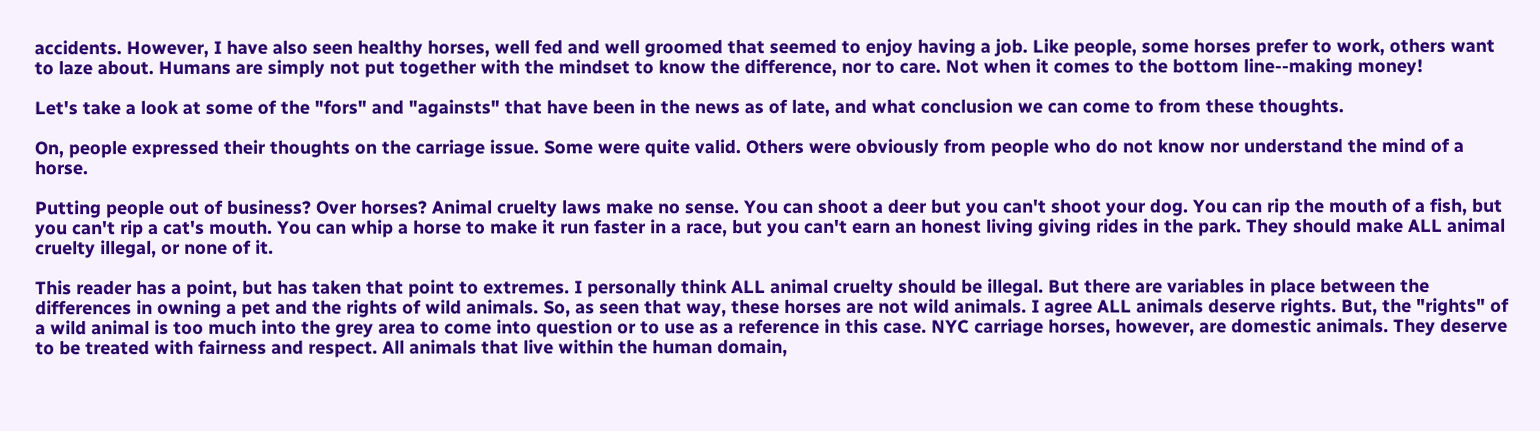accidents. However, I have also seen healthy horses, well fed and well groomed that seemed to enjoy having a job. Like people, some horses prefer to work, others want to laze about. Humans are simply not put together with the mindset to know the difference, nor to care. Not when it comes to the bottom line--making money!

Let's take a look at some of the "fors" and "againsts" that have been in the news as of late, and what conclusion we can come to from these thoughts.

On, people expressed their thoughts on the carriage issue. Some were quite valid. Others were obviously from people who do not know nor understand the mind of a horse.

Putting people out of business? Over horses? Animal cruelty laws make no sense. You can shoot a deer but you can't shoot your dog. You can rip the mouth of a fish, but you can't rip a cat's mouth. You can whip a horse to make it run faster in a race, but you can't earn an honest living giving rides in the park. They should make ALL animal cruelty illegal, or none of it.

This reader has a point, but has taken that point to extremes. I personally think ALL animal cruelty should be illegal. But there are variables in place between the differences in owning a pet and the rights of wild animals. So, as seen that way, these horses are not wild animals. I agree ALL animals deserve rights. But, the "rights" of a wild animal is too much into the grey area to come into question or to use as a reference in this case. NYC carriage horses, however, are domestic animals. They deserve to be treated with fairness and respect. All animals that live within the human domain,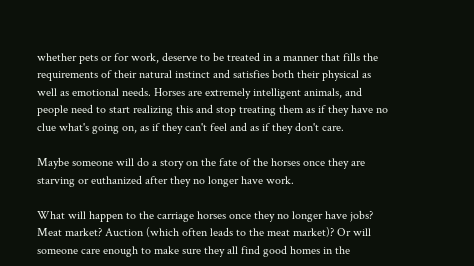whether pets or for work, deserve to be treated in a manner that fills the requirements of their natural instinct and satisfies both their physical as well as emotional needs. Horses are extremely intelligent animals, and people need to start realizing this and stop treating them as if they have no clue what's going on, as if they can't feel and as if they don't care.

Maybe someone will do a story on the fate of the horses once they are starving or euthanized after they no longer have work.

What will happen to the carriage horses once they no longer have jobs? Meat market? Auction (which often leads to the meat market)? Or will someone care enough to make sure they all find good homes in the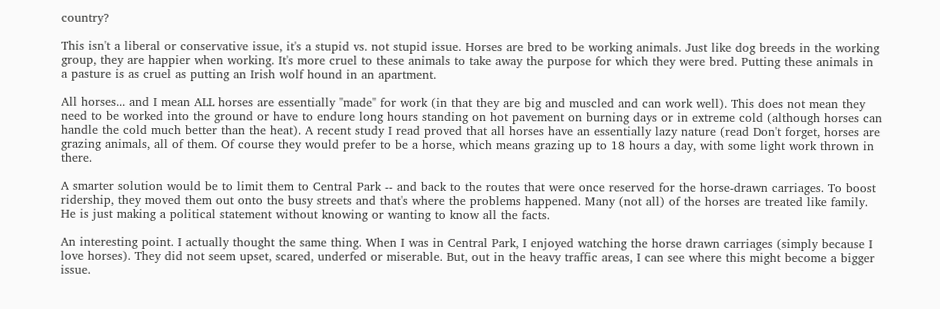country?

This isn't a liberal or conservative issue, it's a stupid vs. not stupid issue. Horses are bred to be working animals. Just like dog breeds in the working group, they are happier when working. It's more cruel to these animals to take away the purpose for which they were bred. Putting these animals in a pasture is as cruel as putting an Irish wolf hound in an apartment.

All horses... and I mean ALL horses are essentially "made" for work (in that they are big and muscled and can work well). This does not mean they need to be worked into the ground or have to endure long hours standing on hot pavement on burning days or in extreme cold (although horses can handle the cold much better than the heat). A recent study I read proved that all horses have an essentially lazy nature (read Don't forget, horses are grazing animals, all of them. Of course they would prefer to be a horse, which means grazing up to 18 hours a day, with some light work thrown in there.

A smarter solution would be to limit them to Central Park -- and back to the routes that were once reserved for the horse-drawn carriages. To boost ridership, they moved them out onto the busy streets and that's where the problems happened. Many (not all) of the horses are treated like family. He is just making a political statement without knowing or wanting to know all the facts.

An interesting point. I actually thought the same thing. When I was in Central Park, I enjoyed watching the horse drawn carriages (simply because I love horses). They did not seem upset, scared, underfed or miserable. But, out in the heavy traffic areas, I can see where this might become a bigger issue.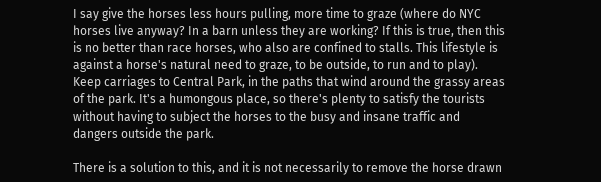I say give the horses less hours pulling, more time to graze (where do NYC horses live anyway? In a barn unless they are working? If this is true, then this is no better than race horses, who also are confined to stalls. This lifestyle is against a horse's natural need to graze, to be outside, to run and to play). Keep carriages to Central Park, in the paths that wind around the grassy areas of the park. It's a humongous place, so there's plenty to satisfy the tourists without having to subject the horses to the busy and insane traffic and dangers outside the park.

There is a solution to this, and it is not necessarily to remove the horse drawn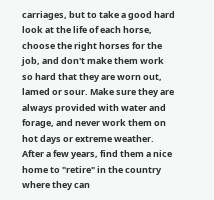carriages, but to take a good hard look at the life of each horse, choose the right horses for the job, and don't make them work so hard that they are worn out, lamed or sour. Make sure they are always provided with water and forage, and never work them on hot days or extreme weather. After a few years, find them a nice home to "retire" in the country where they can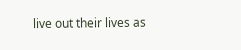live out their lives as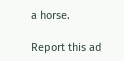a horse.

Report this ad